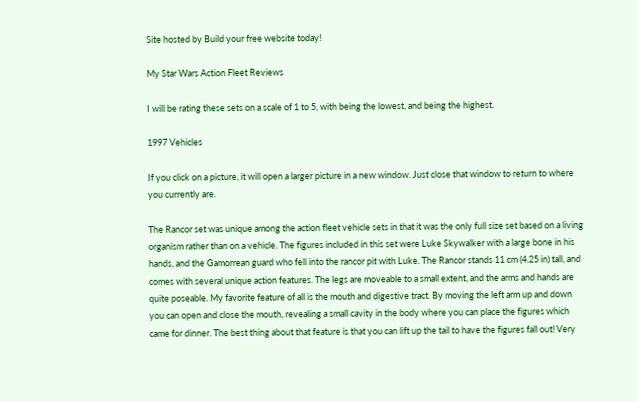Site hosted by Build your free website today!

My Star Wars Action Fleet Reviews

I will be rating these sets on a scale of 1 to 5, with being the lowest, and being the highest.

1997 Vehicles

If you click on a picture, it will open a larger picture in a new window. Just close that window to return to where you currently are.

The Rancor set was unique among the action fleet vehicle sets in that it was the only full size set based on a living organism rather than on a vehicle. The figures included in this set were Luke Skywalker with a large bone in his hands, and the Gamorrean guard who fell into the rancor pit with Luke. The Rancor stands 11 cm (4.25 in) tall, and comes with several unique action features. The legs are moveable to a small extent, and the arms and hands are quite poseable. My favorite feature of all is the mouth and digestive tract. By moving the left arm up and down you can open and close the mouth, revealing a small cavity in the body where you can place the figures which came for dinner. The best thing about that feature is that you can lift up the tail to have the figures fall out! Very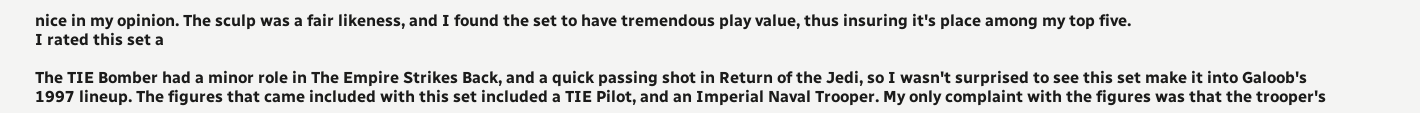nice in my opinion. The sculp was a fair likeness, and I found the set to have tremendous play value, thus insuring it's place among my top five.
I rated this set a

The TIE Bomber had a minor role in The Empire Strikes Back, and a quick passing shot in Return of the Jedi, so I wasn't surprised to see this set make it into Galoob's 1997 lineup. The figures that came included with this set included a TIE Pilot, and an Imperial Naval Trooper. My only complaint with the figures was that the trooper's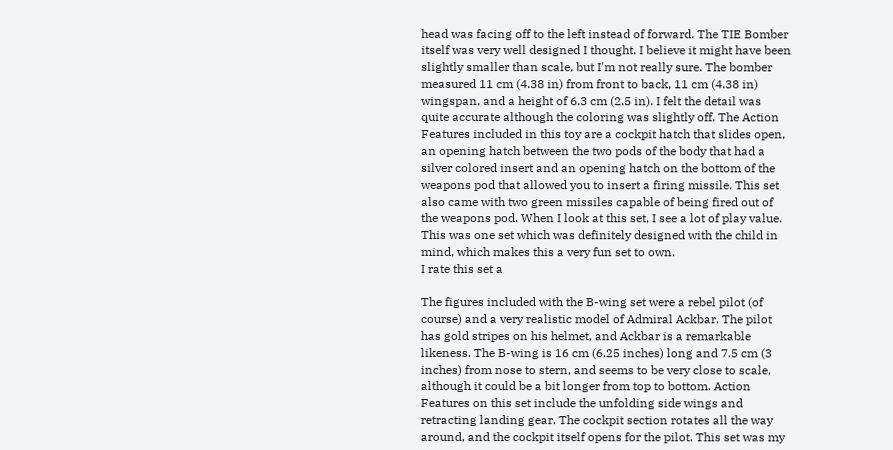head was facing off to the left instead of forward. The TIE Bomber itself was very well designed I thought. I believe it might have been slightly smaller than scale, but I'm not really sure. The bomber measured 11 cm (4.38 in) from front to back, 11 cm (4.38 in) wingspan, and a height of 6.3 cm (2.5 in). I felt the detail was quite accurate although the coloring was slightly off. The Action Features included in this toy are a cockpit hatch that slides open, an opening hatch between the two pods of the body that had a silver colored insert and an opening hatch on the bottom of the weapons pod that allowed you to insert a firing missile. This set also came with two green missiles capable of being fired out of the weapons pod. When I look at this set, I see a lot of play value. This was one set which was definitely designed with the child in mind, which makes this a very fun set to own.
I rate this set a

The figures included with the B-wing set were a rebel pilot (of course) and a very realistic model of Admiral Ackbar. The pilot has gold stripes on his helmet, and Ackbar is a remarkable likeness. The B-wing is 16 cm (6.25 inches) long and 7.5 cm (3 inches) from nose to stern, and seems to be very close to scale, although it could be a bit longer from top to bottom. Action Features on this set include the unfolding side wings and retracting landing gear. The cockpit section rotates all the way around, and the cockpit itself opens for the pilot. This set was my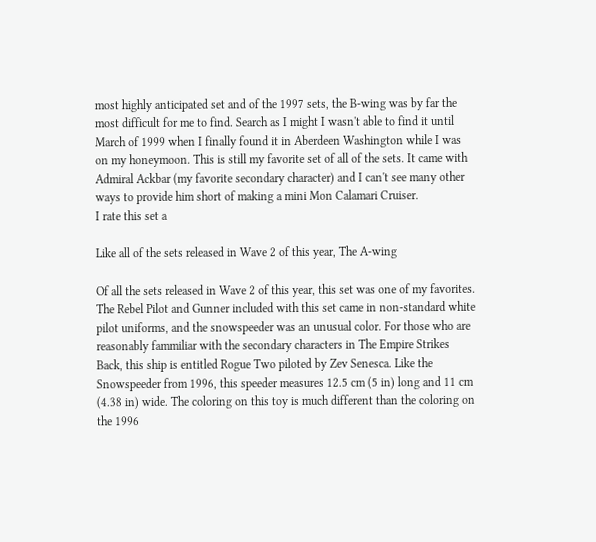most highly anticipated set and of the 1997 sets, the B-wing was by far the most difficult for me to find. Search as I might I wasn't able to find it until March of 1999 when I finally found it in Aberdeen Washington while I was on my honeymoon. This is still my favorite set of all of the sets. It came with Admiral Ackbar (my favorite secondary character) and I can't see many other ways to provide him short of making a mini Mon Calamari Cruiser.
I rate this set a

Like all of the sets released in Wave 2 of this year, The A-wing

Of all the sets released in Wave 2 of this year, this set was one of my favorites. The Rebel Pilot and Gunner included with this set came in non-standard white pilot uniforms, and the snowspeeder was an unusual color. For those who are reasonably fammiliar with the secondary characters in The Empire Strikes Back, this ship is entitled Rogue Two piloted by Zev Senesca. Like the Snowspeeder from 1996, this speeder measures 12.5 cm (5 in) long and 11 cm (4.38 in) wide. The coloring on this toy is much different than the coloring on the 1996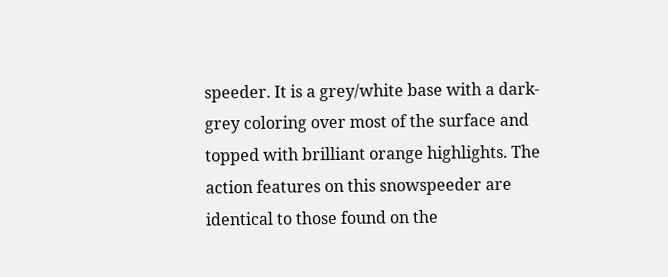speeder. It is a grey/white base with a dark-grey coloring over most of the surface and topped with brilliant orange highlights. The action features on this snowspeeder are identical to those found on the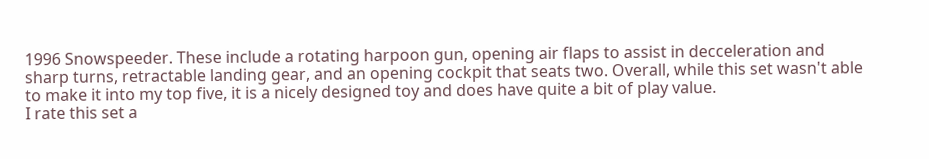1996 Snowspeeder. These include a rotating harpoon gun, opening air flaps to assist in decceleration and sharp turns, retractable landing gear, and an opening cockpit that seats two. Overall, while this set wasn't able to make it into my top five, it is a nicely designed toy and does have quite a bit of play value.
I rate this set a